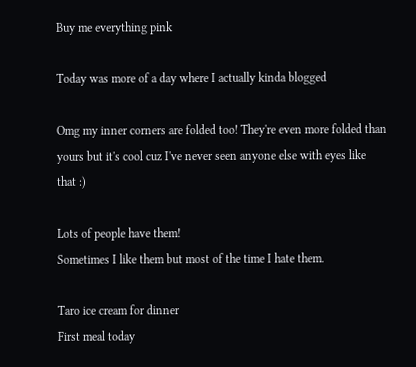Buy me everything pink

Today was more of a day where I actually kinda blogged

Omg my inner corners are folded too! They're even more folded than yours but it's cool cuz I've never seen anyone else with eyes like that :)

Lots of people have them!
Sometimes I like them but most of the time I hate them.

Taro ice cream for dinner
First meal today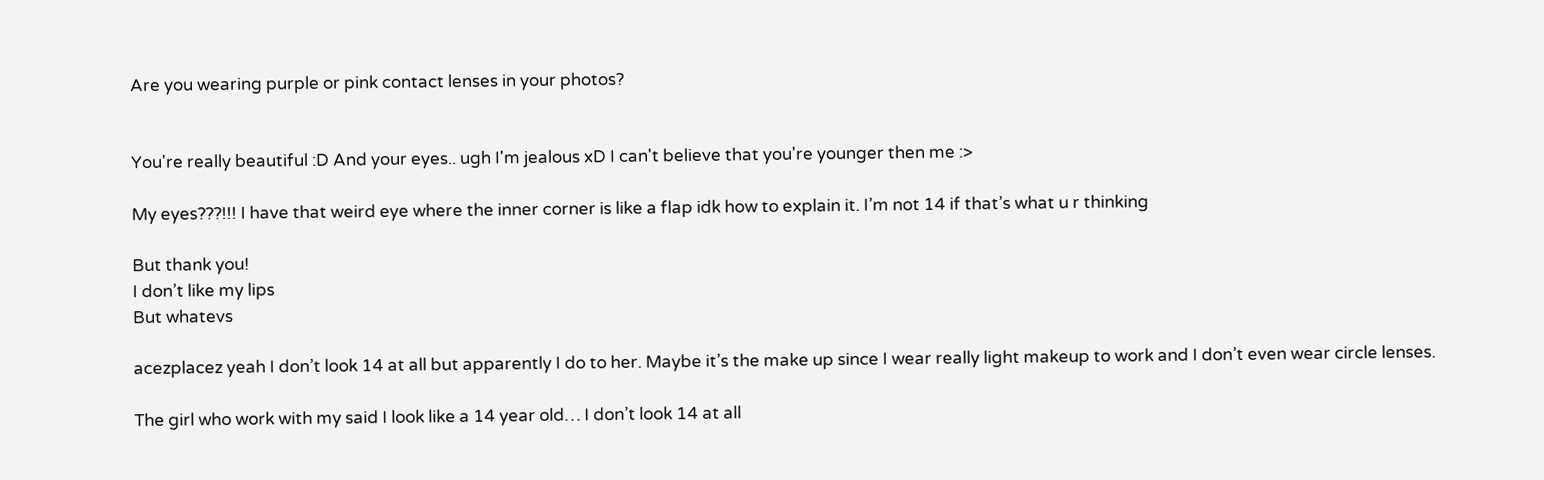Are you wearing purple or pink contact lenses in your photos?


You're really beautiful :D And your eyes.. ugh I'm jealous xD I can't believe that you're younger then me :>

My eyes???!!! I have that weird eye where the inner corner is like a flap idk how to explain it. I’m not 14 if that’s what u r thinking

But thank you!
I don’t like my lips
But whatevs

acezplacez yeah I don’t look 14 at all but apparently I do to her. Maybe it’s the make up since I wear really light makeup to work and I don’t even wear circle lenses.

The girl who work with my said I look like a 14 year old… I don’t look 14 at all